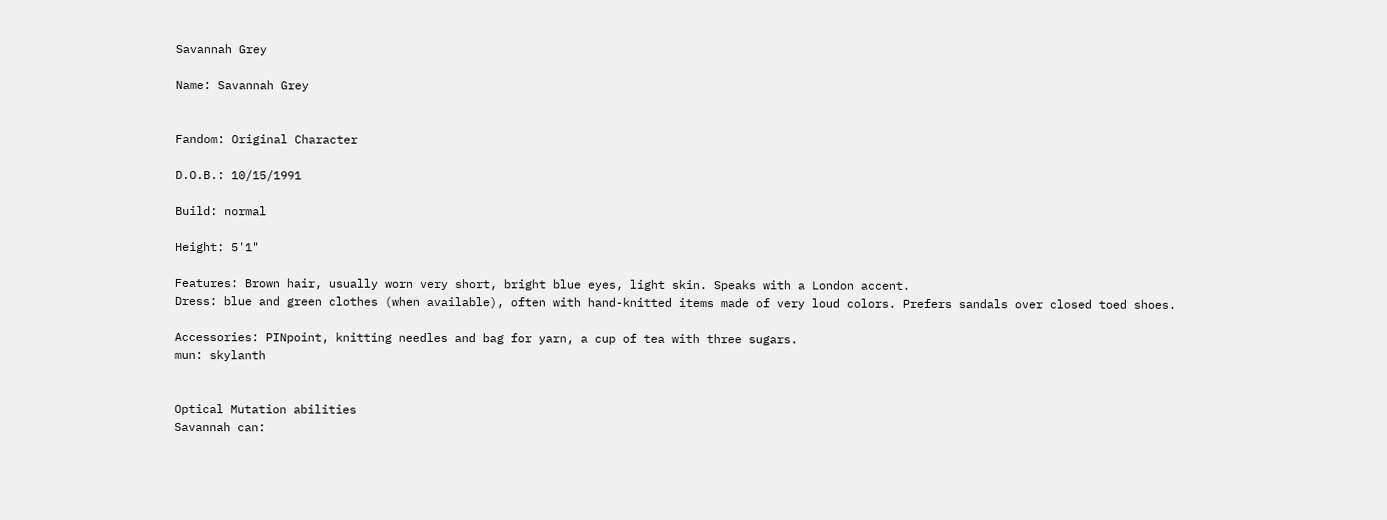Savannah Grey

Name: Savannah Grey


Fandom: Original Character

D.O.B.: 10/15/1991

Build: normal

Height: 5'1"

Features: Brown hair, usually worn very short, bright blue eyes, light skin. Speaks with a London accent.
Dress: blue and green clothes (when available), often with hand-knitted items made of very loud colors. Prefers sandals over closed toed shoes.

Accessories: PINpoint, knitting needles and bag for yarn, a cup of tea with three sugars.
mun: skylanth


Optical Mutation abilities
Savannah can: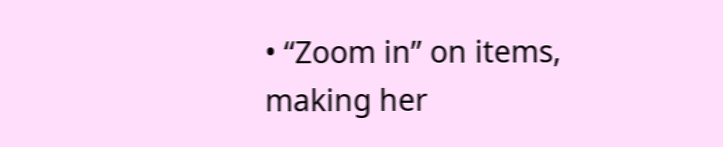• “Zoom in” on items, making her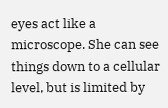eyes act like a microscope. She can see things down to a cellular level, but is limited by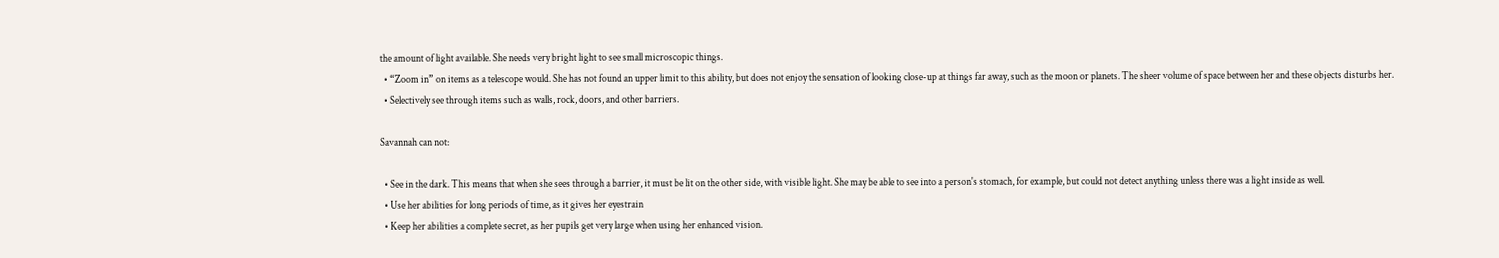the amount of light available. She needs very bright light to see small microscopic things.
  • “Zoom in” on items as a telescope would. She has not found an upper limit to this ability, but does not enjoy the sensation of looking close-up at things far away, such as the moon or planets. The sheer volume of space between her and these objects disturbs her.
  • Selectively see through items such as walls, rock, doors, and other barriers.

Savannah can not:

  • See in the dark. This means that when she sees through a barrier, it must be lit on the other side, with visible light. She may be able to see into a person's stomach, for example, but could not detect anything unless there was a light inside as well.
  • Use her abilities for long periods of time, as it gives her eyestrain
  • Keep her abilities a complete secret, as her pupils get very large when using her enhanced vision.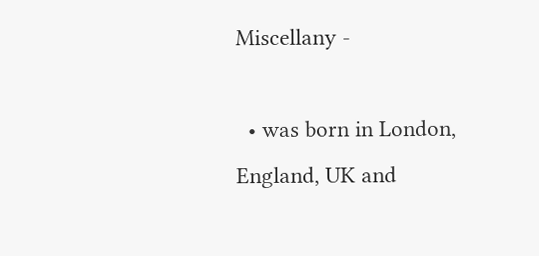Miscellany -

  • was born in London, England, UK and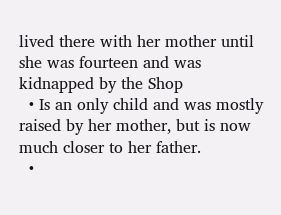lived there with her mother until she was fourteen and was kidnapped by the Shop
  • Is an only child and was mostly raised by her mother, but is now much closer to her father.
  •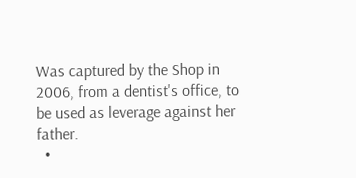Was captured by the Shop in 2006, from a dentist's office, to be used as leverage against her father.
  •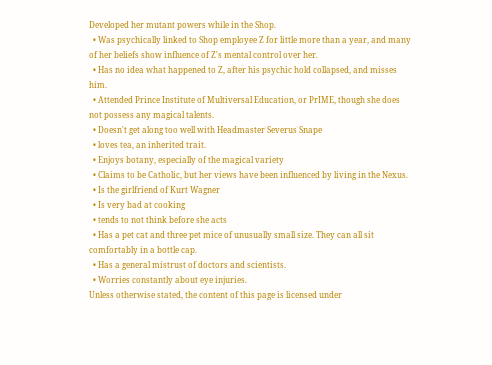Developed her mutant powers while in the Shop.
  • Was psychically linked to Shop employee Z for little more than a year, and many of her beliefs show influence of Z's mental control over her.
  • Has no idea what happened to Z, after his psychic hold collapsed, and misses him.
  • Attended Prince Institute of Multiversal Education, or PrIME, though she does not possess any magical talents.
  • Doesn't get along too well with Headmaster Severus Snape
  • loves tea, an inherited trait.
  • Enjoys botany, especially of the magical variety
  • Claims to be Catholic, but her views have been influenced by living in the Nexus.
  • Is the girlfriend of Kurt Wagner
  • Is very bad at cooking
  • tends to not think before she acts
  • Has a pet cat and three pet mice of unusually small size. They can all sit comfortably in a bottle cap.
  • Has a general mistrust of doctors and scientists.
  • Worries constantly about eye injuries.
Unless otherwise stated, the content of this page is licensed under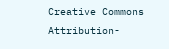Creative Commons Attribution-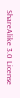ShareAlike 3.0 License